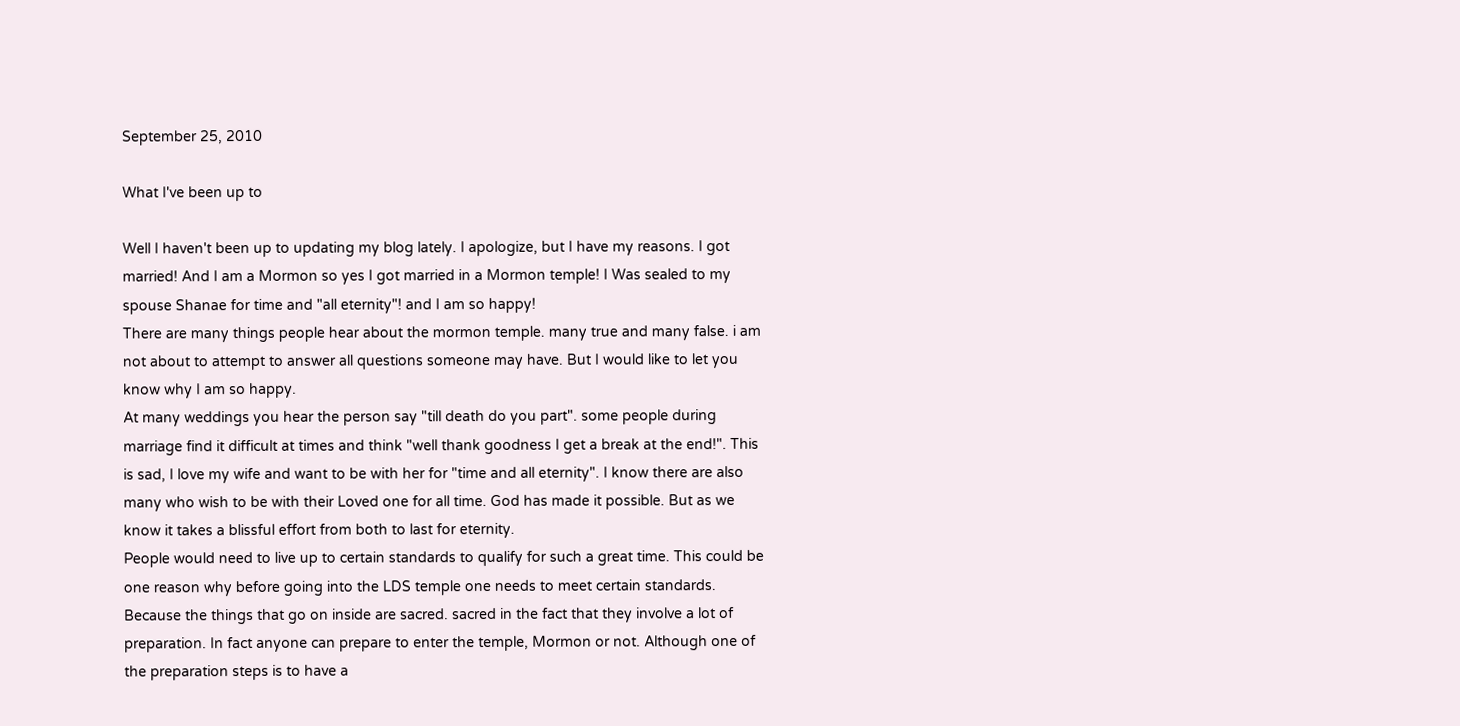September 25, 2010

What I've been up to

Well I haven't been up to updating my blog lately. I apologize, but I have my reasons. I got married! And I am a Mormon so yes I got married in a Mormon temple! I Was sealed to my spouse Shanae for time and "all eternity"! and I am so happy!
There are many things people hear about the mormon temple. many true and many false. i am not about to attempt to answer all questions someone may have. But I would like to let you know why I am so happy.
At many weddings you hear the person say "till death do you part". some people during marriage find it difficult at times and think "well thank goodness I get a break at the end!". This is sad, I love my wife and want to be with her for "time and all eternity". I know there are also many who wish to be with their Loved one for all time. God has made it possible. But as we know it takes a blissful effort from both to last for eternity.
People would need to live up to certain standards to qualify for such a great time. This could be one reason why before going into the LDS temple one needs to meet certain standards. Because the things that go on inside are sacred. sacred in the fact that they involve a lot of preparation. In fact anyone can prepare to enter the temple, Mormon or not. Although one of the preparation steps is to have a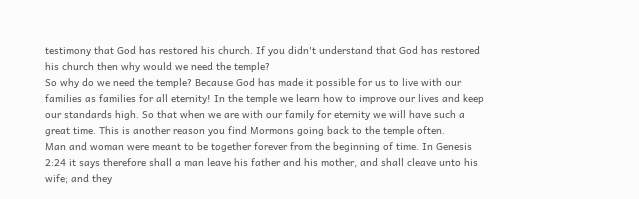testimony that God has restored his church. If you didn't understand that God has restored his church then why would we need the temple?
So why do we need the temple? Because God has made it possible for us to live with our families as families for all eternity! In the temple we learn how to improve our lives and keep our standards high. So that when we are with our family for eternity we will have such a great time. This is another reason you find Mormons going back to the temple often.
Man and woman were meant to be together forever from the beginning of time. In Genesis 2:24 it says therefore shall a man leave his father and his mother, and shall cleave unto his wife; and they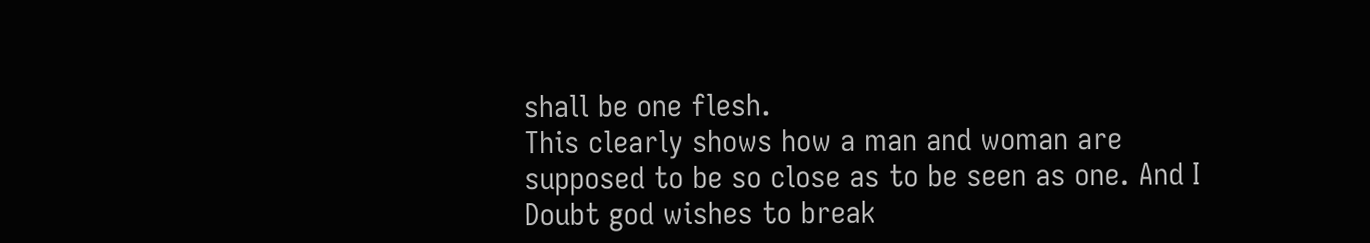shall be one flesh.
This clearly shows how a man and woman are supposed to be so close as to be seen as one. And I Doubt god wishes to break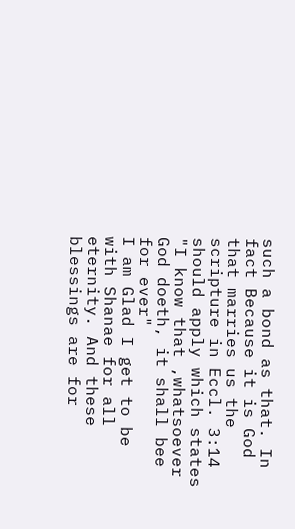such a bond as that. In fact Because it is God that marries us the scripture in Eccl. 3:14 should apply which states "I know that ,whatsoever God doeth, it shall bee for ever"
I am Glad I get to be with Shanae for all eternity. And these blessings are for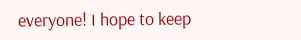everyone! I hope to keep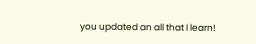you updated an all that I learn!